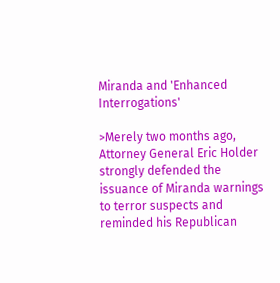Miranda and 'Enhanced Interrogations'

>Merely two months ago, Attorney General Eric Holder strongly defended the issuance of Miranda warnings to terror suspects and reminded his Republican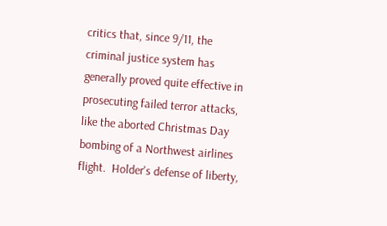critics that, since 9/11, the criminal justice system has generally proved quite effective in prosecuting failed terror attacks, like the aborted Christmas Day bombing of a Northwest airlines flight.  Holder's defense of liberty,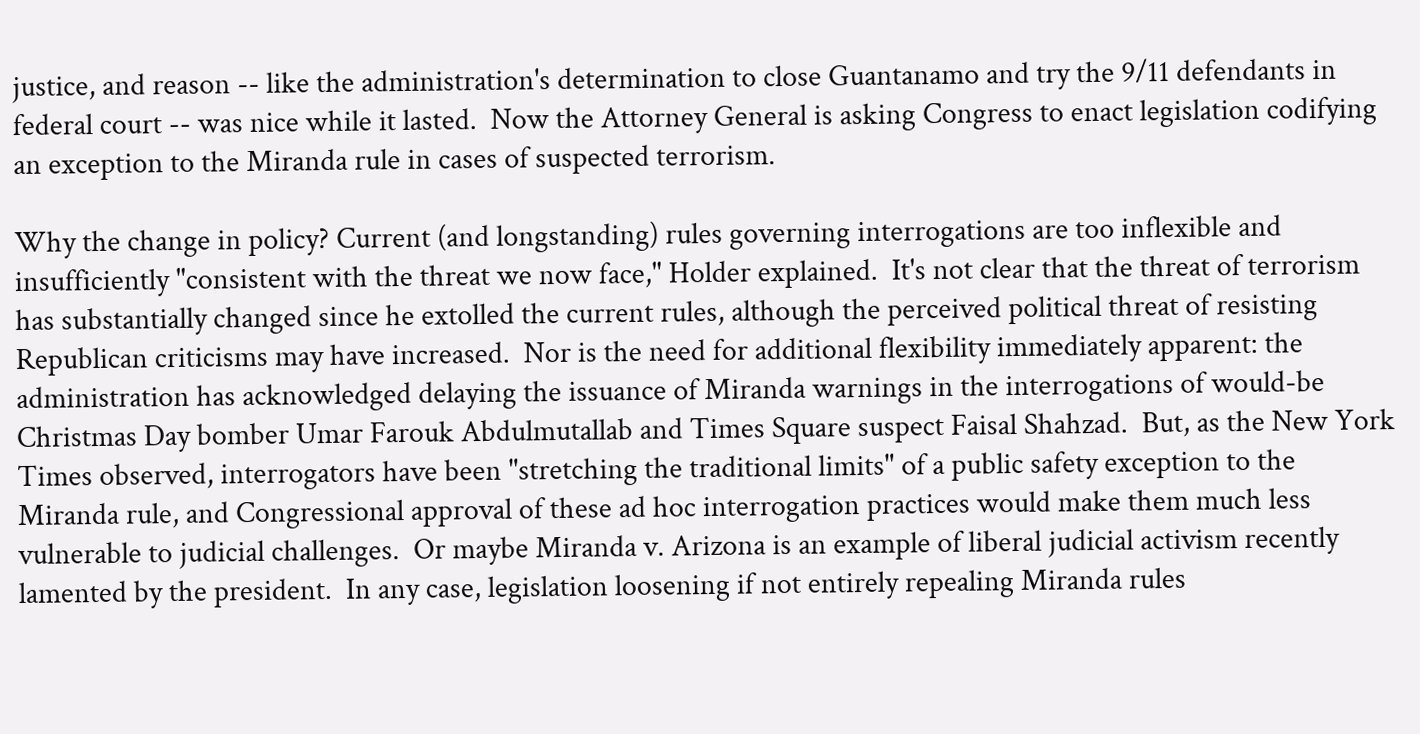justice, and reason -- like the administration's determination to close Guantanamo and try the 9/11 defendants in federal court -- was nice while it lasted.  Now the Attorney General is asking Congress to enact legislation codifying an exception to the Miranda rule in cases of suspected terrorism.

Why the change in policy? Current (and longstanding) rules governing interrogations are too inflexible and insufficiently "consistent with the threat we now face," Holder explained.  It's not clear that the threat of terrorism has substantially changed since he extolled the current rules, although the perceived political threat of resisting Republican criticisms may have increased.  Nor is the need for additional flexibility immediately apparent: the administration has acknowledged delaying the issuance of Miranda warnings in the interrogations of would-be Christmas Day bomber Umar Farouk Abdulmutallab and Times Square suspect Faisal Shahzad.  But, as the New York Times observed, interrogators have been "stretching the traditional limits" of a public safety exception to the Miranda rule, and Congressional approval of these ad hoc interrogation practices would make them much less vulnerable to judicial challenges.  Or maybe Miranda v. Arizona is an example of liberal judicial activism recently lamented by the president.  In any case, legislation loosening if not entirely repealing Miranda rules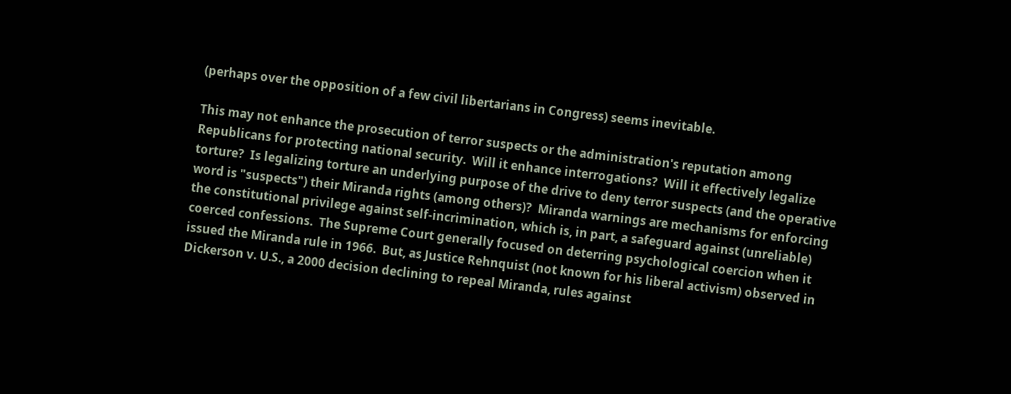(perhaps over the opposition of a few civil libertarians in Congress) seems inevitable.

This may not enhance the prosecution of terror suspects or the administration's reputation among Republicans for protecting national security.  Will it enhance interrogations?  Will it effectively legalize torture?  Is legalizing torture an underlying purpose of the drive to deny terror suspects (and the operative word is "suspects") their Miranda rights (among others)?  Miranda warnings are mechanisms for enforcing the constitutional privilege against self-incrimination, which is, in part, a safeguard against (unreliable) coerced confessions.  The Supreme Court generally focused on deterring psychological coercion when it issued the Miranda rule in 1966.  But, as Justice Rehnquist (not known for his liberal activism) observed in Dickerson v. U.S., a 2000 decision declining to repeal Miranda, rules against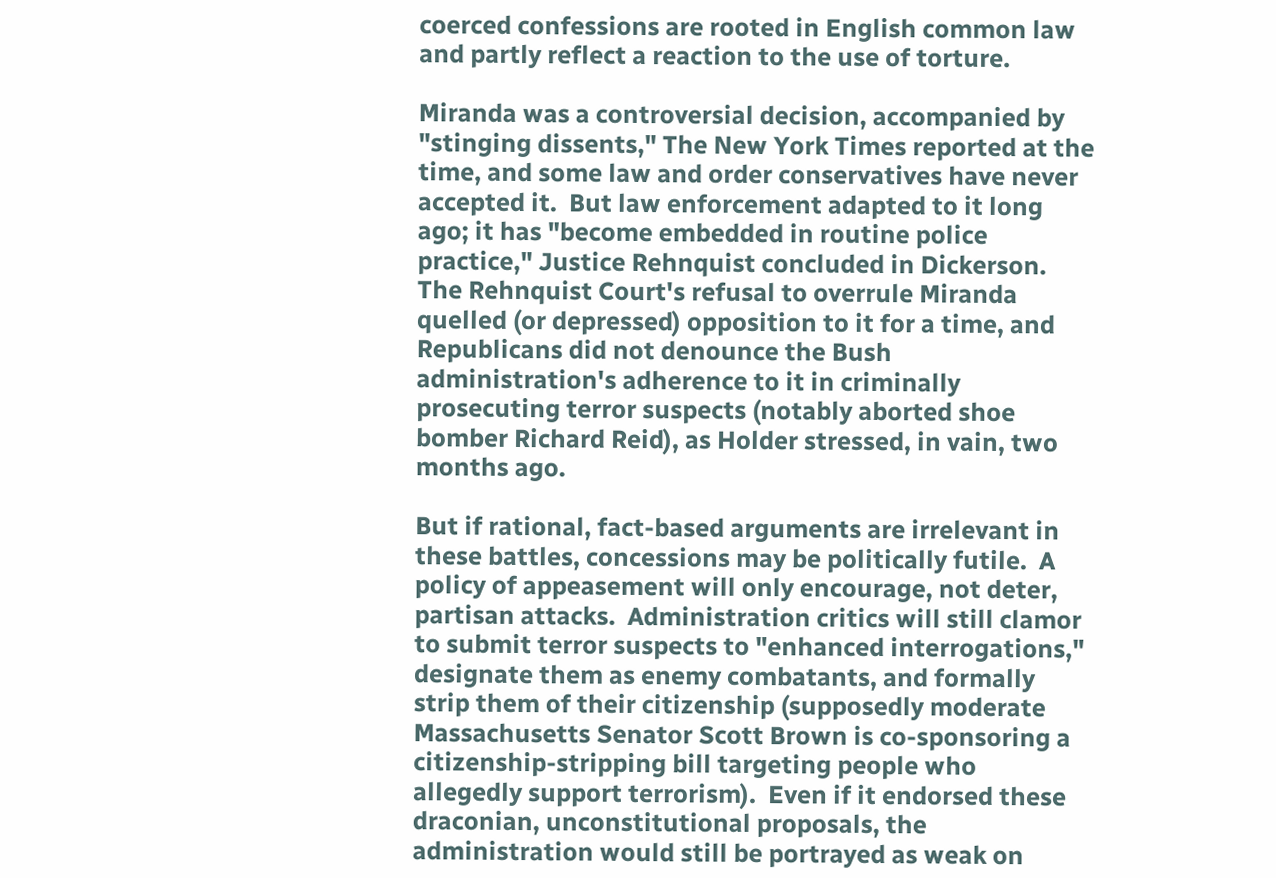coerced confessions are rooted in English common law and partly reflect a reaction to the use of torture.

Miranda was a controversial decision, accompanied by "stinging dissents," The New York Times reported at the time, and some law and order conservatives have never accepted it.  But law enforcement adapted to it long ago; it has "become embedded in routine police practice," Justice Rehnquist concluded in Dickerson.  The Rehnquist Court's refusal to overrule Miranda quelled (or depressed) opposition to it for a time, and Republicans did not denounce the Bush administration's adherence to it in criminally prosecuting terror suspects (notably aborted shoe bomber Richard Reid), as Holder stressed, in vain, two months ago.

But if rational, fact-based arguments are irrelevant in these battles, concessions may be politically futile.  A policy of appeasement will only encourage, not deter, partisan attacks.  Administration critics will still clamor to submit terror suspects to "enhanced interrogations," designate them as enemy combatants, and formally strip them of their citizenship (supposedly moderate Massachusetts Senator Scott Brown is co-sponsoring a citizenship-stripping bill targeting people who allegedly support terrorism).  Even if it endorsed these draconian, unconstitutional proposals, the administration would still be portrayed as weak on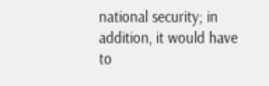national security; in addition, it would have to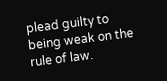plead guilty to being weak on the rule of law.